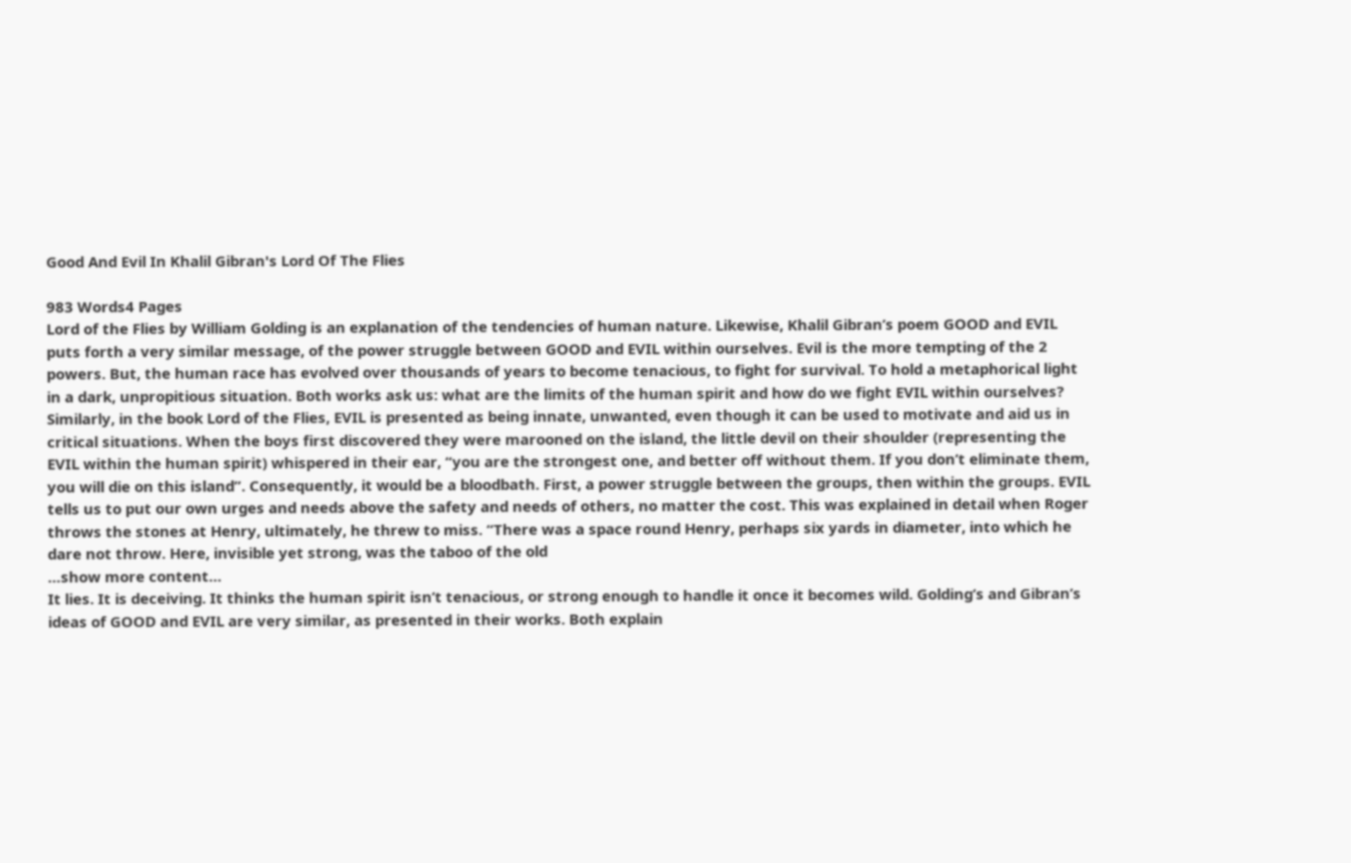Good And Evil In Khalil Gibran's Lord Of The Flies

983 Words4 Pages
Lord of the Flies by William Golding is an explanation of the tendencies of human nature. Likewise, Khalil Gibran’s poem GOOD and EVIL puts forth a very similar message, of the power struggle between GOOD and EVIL within ourselves. Evil is the more tempting of the 2 powers. But, the human race has evolved over thousands of years to become tenacious, to fight for survival. To hold a metaphorical light in a dark, unpropitious situation. Both works ask us: what are the limits of the human spirit and how do we fight EVIL within ourselves?
Similarly, in the book Lord of the Flies, EVIL is presented as being innate, unwanted, even though it can be used to motivate and aid us in critical situations. When the boys first discovered they were marooned on the island, the little devil on their shoulder (representing the EVIL within the human spirit) whispered in their ear, “you are the strongest one, and better off without them. If you don’t eliminate them, you will die on this island”. Consequently, it would be a bloodbath. First, a power struggle between the groups, then within the groups. EVIL tells us to put our own urges and needs above the safety and needs of others, no matter the cost. This was explained in detail when Roger throws the stones at Henry, ultimately, he threw to miss. “There was a space round Henry, perhaps six yards in diameter, into which he dare not throw. Here, invisible yet strong, was the taboo of the old
…show more content…
It lies. It is deceiving. It thinks the human spirit isn’t tenacious, or strong enough to handle it once it becomes wild. Golding’s and Gibran’s ideas of GOOD and EVIL are very similar, as presented in their works. Both explain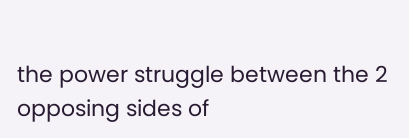the power struggle between the 2 opposing sides of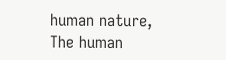human nature, The human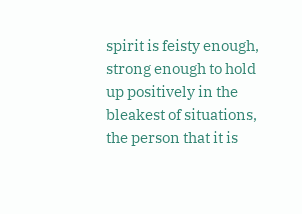spirit is feisty enough, strong enough to hold up positively in the bleakest of situations, the person that it is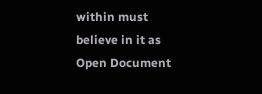within must believe in it as
Open Document